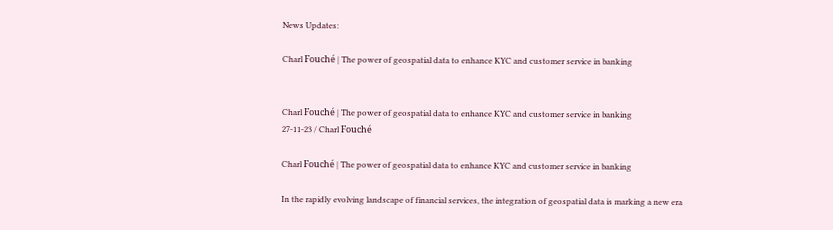News Updates:

Charl Fouché | The power of geospatial data to enhance KYC and customer service in banking


Charl Fouché | The power of geospatial data to enhance KYC and customer service in banking
27-11-23 / Charl Fouché

Charl Fouché | The power of geospatial data to enhance KYC and customer service in banking

In the rapidly evolving landscape of financial services, the integration of geospatial data is marking a new era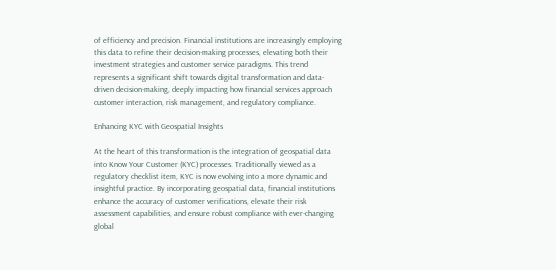of efficiency and precision. Financial institutions are increasingly employing this data to refine their decision-making processes, elevating both their investment strategies and customer service paradigms. This trend represents a significant shift towards digital transformation and data-driven decision-making, deeply impacting how financial services approach customer interaction, risk management, and regulatory compliance.

Enhancing KYC with Geospatial Insights

At the heart of this transformation is the integration of geospatial data into Know Your Customer (KYC) processes. Traditionally viewed as a regulatory checklist item, KYC is now evolving into a more dynamic and insightful practice. By incorporating geospatial data, financial institutions enhance the accuracy of customer verifications, elevate their risk assessment capabilities, and ensure robust compliance with ever-changing global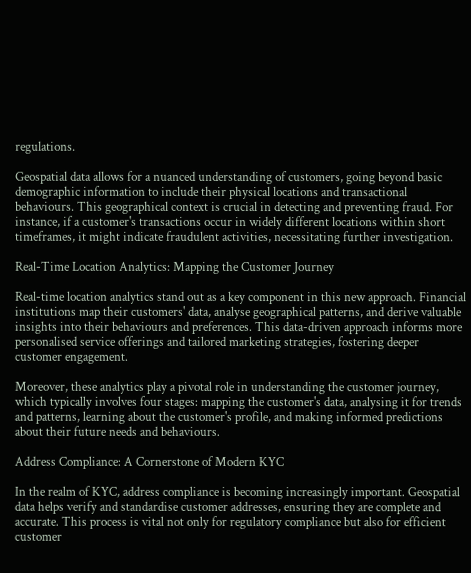regulations.

Geospatial data allows for a nuanced understanding of customers, going beyond basic demographic information to include their physical locations and transactional behaviours. This geographical context is crucial in detecting and preventing fraud. For instance, if a customer's transactions occur in widely different locations within short timeframes, it might indicate fraudulent activities, necessitating further investigation.

Real-Time Location Analytics: Mapping the Customer Journey

Real-time location analytics stand out as a key component in this new approach. Financial institutions map their customers' data, analyse geographical patterns, and derive valuable insights into their behaviours and preferences. This data-driven approach informs more personalised service offerings and tailored marketing strategies, fostering deeper customer engagement.

Moreover, these analytics play a pivotal role in understanding the customer journey, which typically involves four stages: mapping the customer's data, analysing it for trends and patterns, learning about the customer's profile, and making informed predictions about their future needs and behaviours.

Address Compliance: A Cornerstone of Modern KYC

In the realm of KYC, address compliance is becoming increasingly important. Geospatial data helps verify and standardise customer addresses, ensuring they are complete and accurate. This process is vital not only for regulatory compliance but also for efficient customer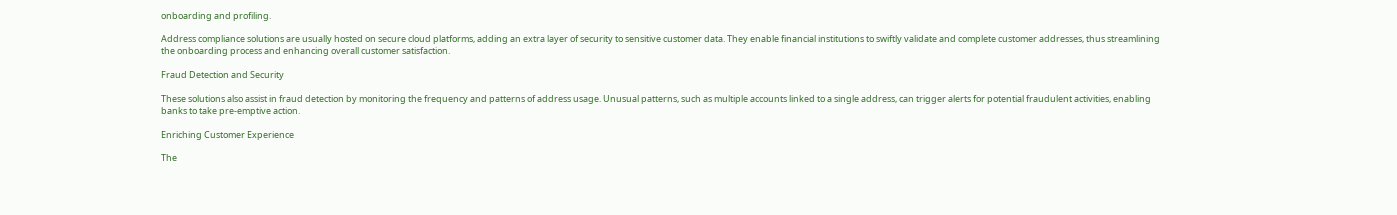onboarding and profiling.

Address compliance solutions are usually hosted on secure cloud platforms, adding an extra layer of security to sensitive customer data. They enable financial institutions to swiftly validate and complete customer addresses, thus streamlining the onboarding process and enhancing overall customer satisfaction.

Fraud Detection and Security

These solutions also assist in fraud detection by monitoring the frequency and patterns of address usage. Unusual patterns, such as multiple accounts linked to a single address, can trigger alerts for potential fraudulent activities, enabling banks to take pre-emptive action.

Enriching Customer Experience

The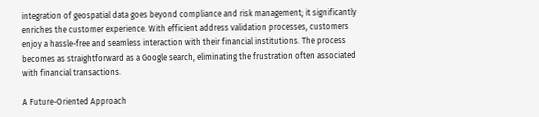integration of geospatial data goes beyond compliance and risk management; it significantly enriches the customer experience. With efficient address validation processes, customers enjoy a hassle-free and seamless interaction with their financial institutions. The process becomes as straightforward as a Google search, eliminating the frustration often associated with financial transactions.

A Future-Oriented Approach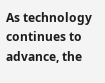As technology continues to advance, the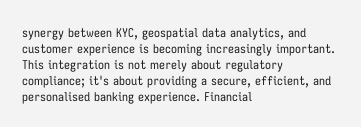synergy between KYC, geospatial data analytics, and customer experience is becoming increasingly important. This integration is not merely about regulatory compliance; it's about providing a secure, efficient, and personalised banking experience. Financial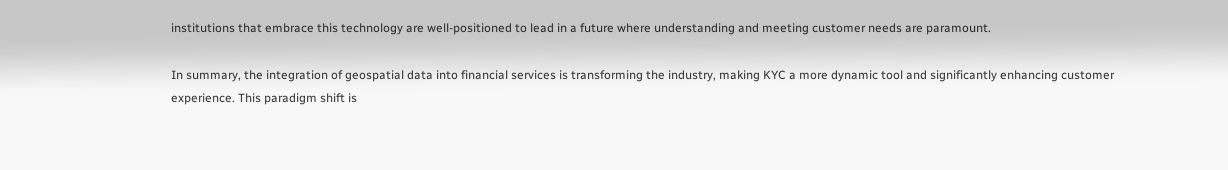institutions that embrace this technology are well-positioned to lead in a future where understanding and meeting customer needs are paramount.

In summary, the integration of geospatial data into financial services is transforming the industry, making KYC a more dynamic tool and significantly enhancing customer experience. This paradigm shift is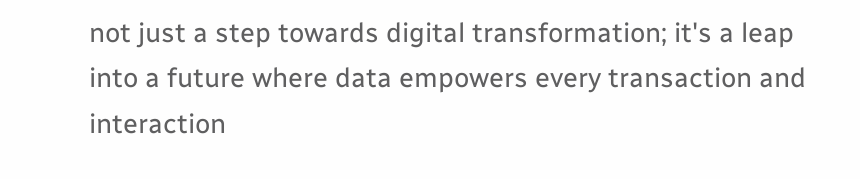not just a step towards digital transformation; it's a leap into a future where data empowers every transaction and interaction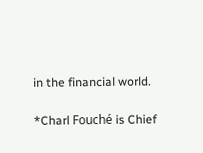in the financial world.

*Charl Fouché is Chief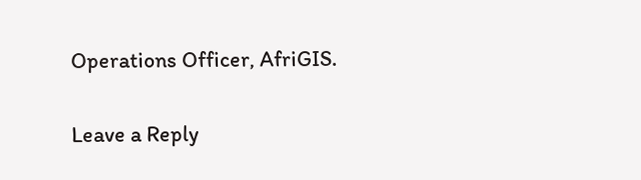Operations Officer, AfriGIS.

Leave a Reply